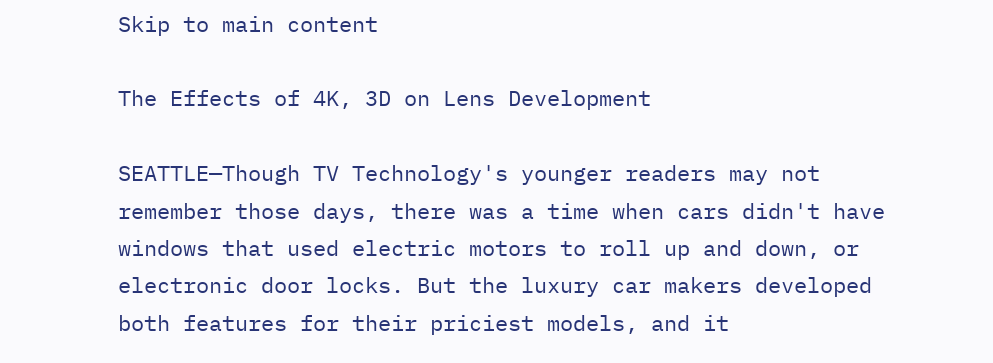Skip to main content

The Effects of 4K, 3D on Lens Development

SEATTLE—Though TV Technology's younger readers may not remember those days, there was a time when cars didn't have windows that used electric motors to roll up and down, or electronic door locks. But the luxury car makers developed both features for their priciest models, and it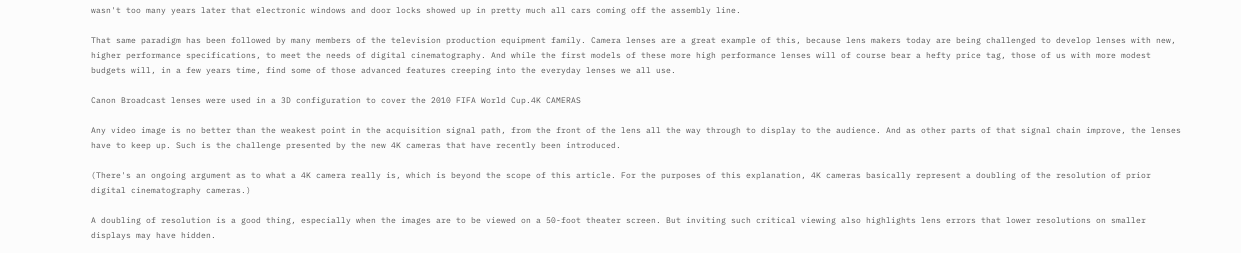wasn't too many years later that electronic windows and door locks showed up in pretty much all cars coming off the assembly line.

That same paradigm has been followed by many members of the television production equipment family. Camera lenses are a great example of this, because lens makers today are being challenged to develop lenses with new, higher performance specifications, to meet the needs of digital cinematography. And while the first models of these more high performance lenses will of course bear a hefty price tag, those of us with more modest budgets will, in a few years time, find some of those advanced features creeping into the everyday lenses we all use.

Canon Broadcast lenses were used in a 3D configuration to cover the 2010 FIFA World Cup.4K CAMERAS

Any video image is no better than the weakest point in the acquisition signal path, from the front of the lens all the way through to display to the audience. And as other parts of that signal chain improve, the lenses have to keep up. Such is the challenge presented by the new 4K cameras that have recently been introduced.

(There's an ongoing argument as to what a 4K camera really is, which is beyond the scope of this article. For the purposes of this explanation, 4K cameras basically represent a doubling of the resolution of prior digital cinematography cameras.)

A doubling of resolution is a good thing, especially when the images are to be viewed on a 50-foot theater screen. But inviting such critical viewing also highlights lens errors that lower resolutions on smaller displays may have hidden.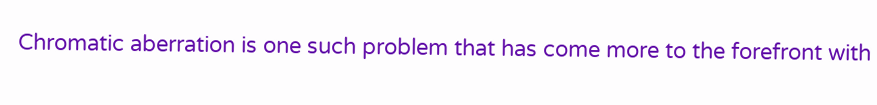Chromatic aberration is one such problem that has come more to the forefront with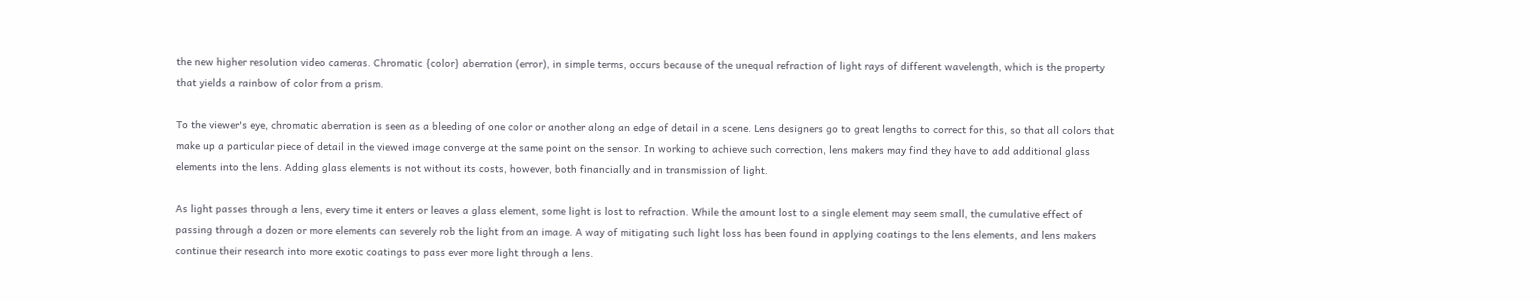the new higher resolution video cameras. Chromatic {color} aberration (error), in simple terms, occurs because of the unequal refraction of light rays of different wavelength, which is the property that yields a rainbow of color from a prism.

To the viewer's eye, chromatic aberration is seen as a bleeding of one color or another along an edge of detail in a scene. Lens designers go to great lengths to correct for this, so that all colors that make up a particular piece of detail in the viewed image converge at the same point on the sensor. In working to achieve such correction, lens makers may find they have to add additional glass elements into the lens. Adding glass elements is not without its costs, however, both financially and in transmission of light.

As light passes through a lens, every time it enters or leaves a glass element, some light is lost to refraction. While the amount lost to a single element may seem small, the cumulative effect of passing through a dozen or more elements can severely rob the light from an image. A way of mitigating such light loss has been found in applying coatings to the lens elements, and lens makers continue their research into more exotic coatings to pass ever more light through a lens.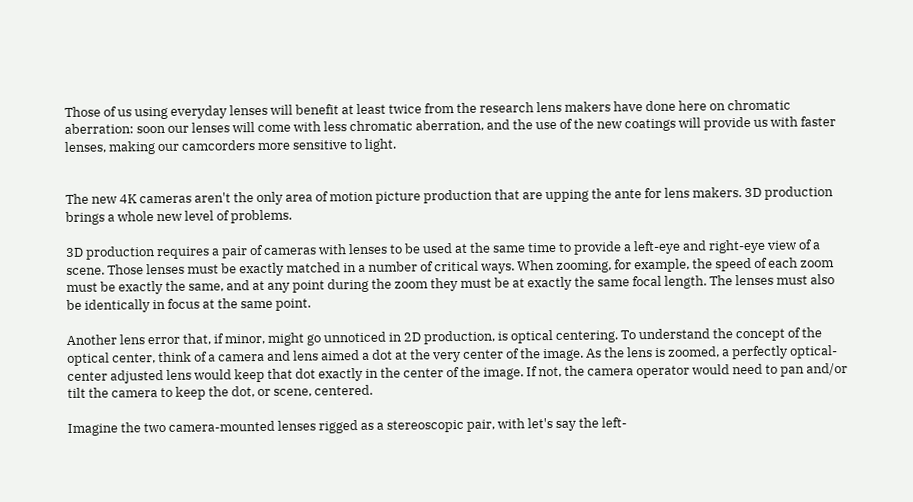Those of us using everyday lenses will benefit at least twice from the research lens makers have done here on chromatic aberration: soon our lenses will come with less chromatic aberration, and the use of the new coatings will provide us with faster lenses, making our camcorders more sensitive to light.


The new 4K cameras aren't the only area of motion picture production that are upping the ante for lens makers. 3D production brings a whole new level of problems.

3D production requires a pair of cameras with lenses to be used at the same time to provide a left-eye and right-eye view of a scene. Those lenses must be exactly matched in a number of critical ways. When zooming, for example, the speed of each zoom must be exactly the same, and at any point during the zoom they must be at exactly the same focal length. The lenses must also be identically in focus at the same point.

Another lens error that, if minor, might go unnoticed in 2D production, is optical centering. To understand the concept of the optical center, think of a camera and lens aimed a dot at the very center of the image. As the lens is zoomed, a perfectly optical-center adjusted lens would keep that dot exactly in the center of the image. If not, the camera operator would need to pan and/or tilt the camera to keep the dot, or scene, centered.

Imagine the two camera-mounted lenses rigged as a stereoscopic pair, with let's say the left-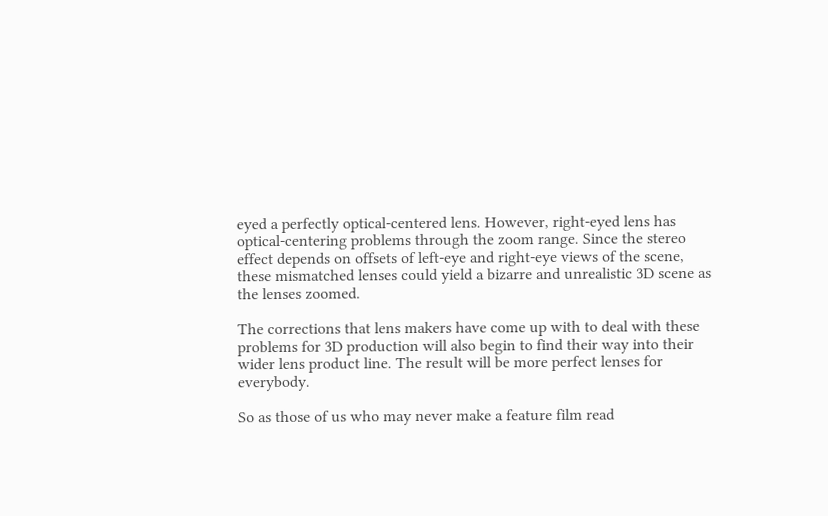eyed a perfectly optical-centered lens. However, right-eyed lens has optical-centering problems through the zoom range. Since the stereo effect depends on offsets of left-eye and right-eye views of the scene, these mismatched lenses could yield a bizarre and unrealistic 3D scene as the lenses zoomed.

The corrections that lens makers have come up with to deal with these problems for 3D production will also begin to find their way into their wider lens product line. The result will be more perfect lenses for everybody.

So as those of us who may never make a feature film read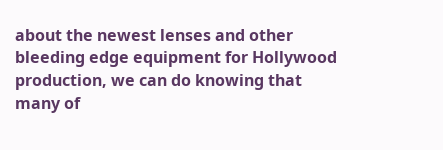about the newest lenses and other bleeding edge equipment for Hollywood production, we can do knowing that many of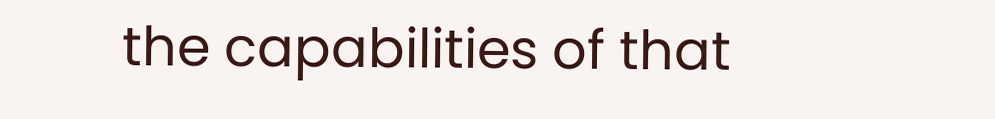the capabilities of that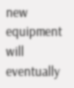new equipment will eventually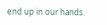end up in our hands.